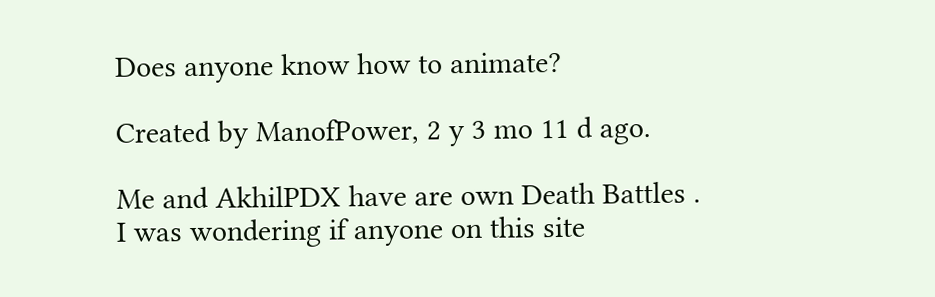Does anyone know how to animate?

Created by ManofPower, 2 y 3 mo 11 d ago.

Me and AkhilPDX have are own Death Battles . I was wondering if anyone on this site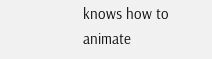knows how to animate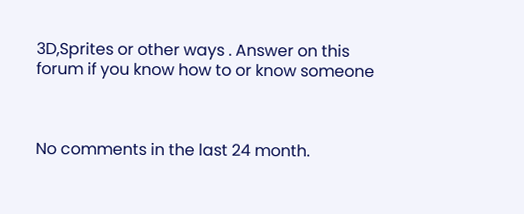3D,Sprites or other ways . Answer on this forum if you know how to or know someone



No comments in the last 24 month.